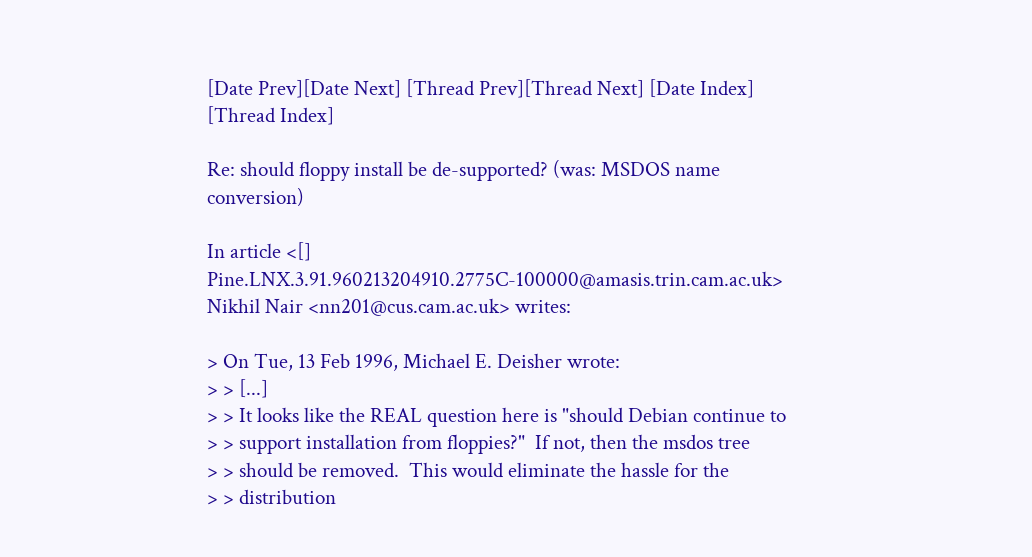[Date Prev][Date Next] [Thread Prev][Thread Next] [Date Index] [Thread Index]

Re: should floppy install be de-supported? (was: MSDOS name conversion)

In article <[] Pine.LNX.3.91.960213204910.2775C-100000@amasis.trin.cam.ac.uk> Nikhil Nair <nn201@cus.cam.ac.uk> writes:

> On Tue, 13 Feb 1996, Michael E. Deisher wrote:
> > [...]
> > It looks like the REAL question here is "should Debian continue to
> > support installation from floppies?"  If not, then the msdos tree
> > should be removed.  This would eliminate the hassle for the
> > distribution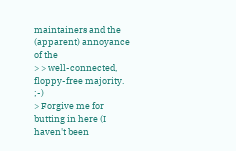maintainers and the (apparent) annoyance of the
> > well-connected, floppy-free majority.  ;-)
> Forgive me for butting in here (I haven't been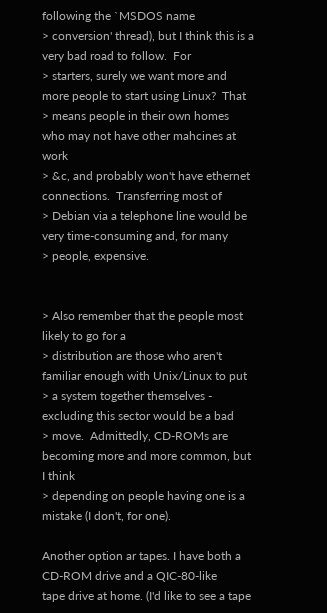following the `MSDOS name
> conversion' thread), but I think this is a very bad road to follow.  For
> starters, surely we want more and more people to start using Linux?  That
> means people in their own homes who may not have other mahcines at work
> &c, and probably won't have ethernet connections.  Transferring most of
> Debian via a telephone line would be very time-consuming and, for many
> people, expensive.


> Also remember that the people most likely to go for a
> distribution are those who aren't familiar enough with Unix/Linux to put
> a system together themselves - excluding this sector would be a bad
> move.  Admittedly, CD-ROMs are becoming more and more common, but I think
> depending on people having one is a mistake (I don't, for one).

Another option ar tapes. I have both a CD-ROM drive and a QIC-80-like
tape drive at home. (I'd like to see a tape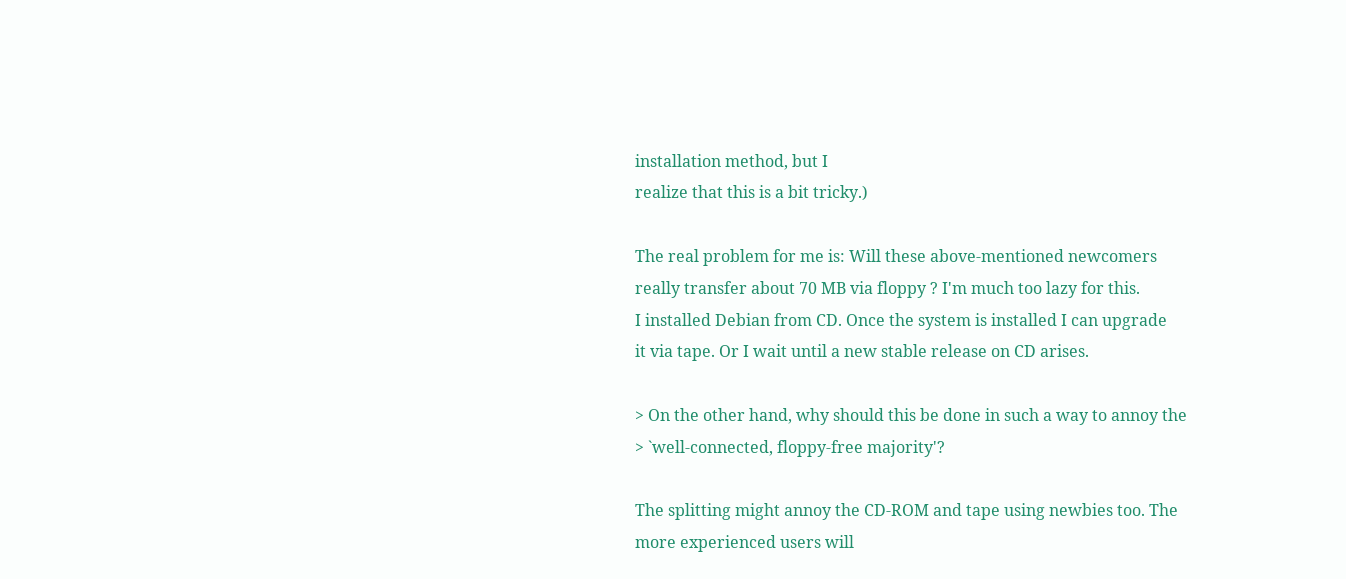installation method, but I
realize that this is a bit tricky.)

The real problem for me is: Will these above-mentioned newcomers
really transfer about 70 MB via floppy ? I'm much too lazy for this.
I installed Debian from CD. Once the system is installed I can upgrade
it via tape. Or I wait until a new stable release on CD arises.

> On the other hand, why should this be done in such a way to annoy the
> `well-connected, floppy-free majority'?

The splitting might annoy the CD-ROM and tape using newbies too. The
more experienced users will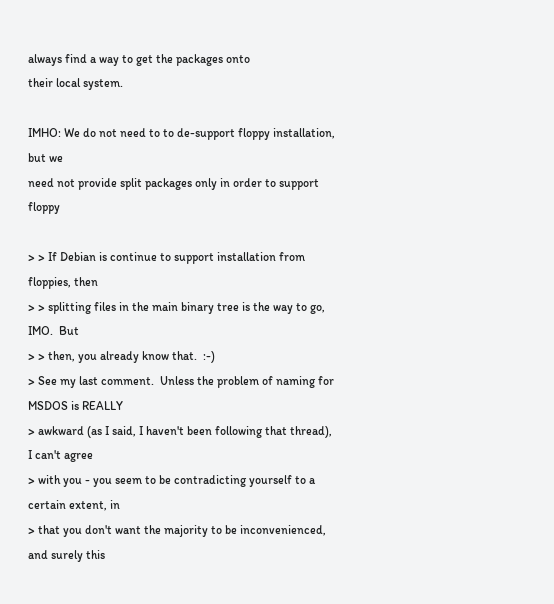always find a way to get the packages onto
their local system.

IMHO: We do not need to to de-support floppy installation, but we
need not provide split packages only in order to support floppy

> > If Debian is continue to support installation from floppies, then
> > splitting files in the main binary tree is the way to go, IMO.  But
> > then, you already know that.  :-)
> See my last comment.  Unless the problem of naming for MSDOS is REALLY
> awkward (as I said, I haven't been following that thread), I can't agree
> with you - you seem to be contradicting yourself to a certain extent, in
> that you don't want the majority to be inconvenienced, and surely this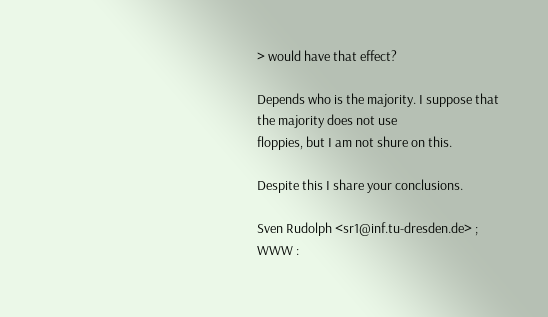> would have that effect?

Depends who is the majority. I suppose that the majority does not use
floppies, but I am not shure on this.

Despite this I share your conclusions.

Sven Rudolph <sr1@inf.tu-dresden.de> ; WWW :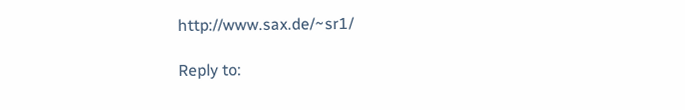http://www.sax.de/~sr1/

Reply to: